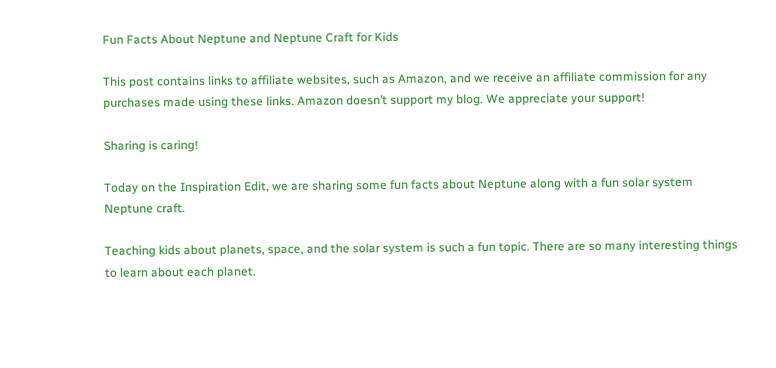Fun Facts About Neptune and Neptune Craft for Kids

This post contains links to affiliate websites, such as Amazon, and we receive an affiliate commission for any purchases made using these links. Amazon doesn’t support my blog. We appreciate your support!

Sharing is caring!

Today on the Inspiration Edit, we are sharing some fun facts about Neptune along with a fun solar system Neptune craft.

Teaching kids about planets, space, and the solar system is such a fun topic. There are so many interesting things to learn about each planet.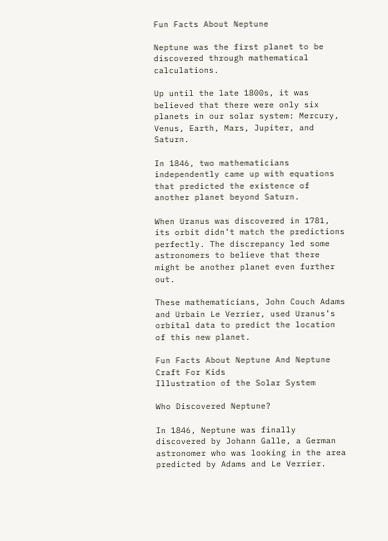Fun Facts About Neptune

Neptune was the first planet to be discovered through mathematical calculations.

Up until the late 1800s, it was believed that there were only six planets in our solar system: Mercury, Venus, Earth, Mars, Jupiter, and Saturn.

In 1846, two mathematicians independently came up with equations that predicted the existence of another planet beyond Saturn.

When Uranus was discovered in 1781, its orbit didn’t match the predictions perfectly. The discrepancy led some astronomers to believe that there might be another planet even further out.

These mathematicians, John Couch Adams and Urbain Le Verrier, used Uranus’s orbital data to predict the location of this new planet.

Fun Facts About Neptune And Neptune Craft For Kids
Illustration of the Solar System

Who Discovered Neptune?

In 1846, Neptune was finally discovered by Johann Galle, a German astronomer who was looking in the area predicted by Adams and Le Verrier.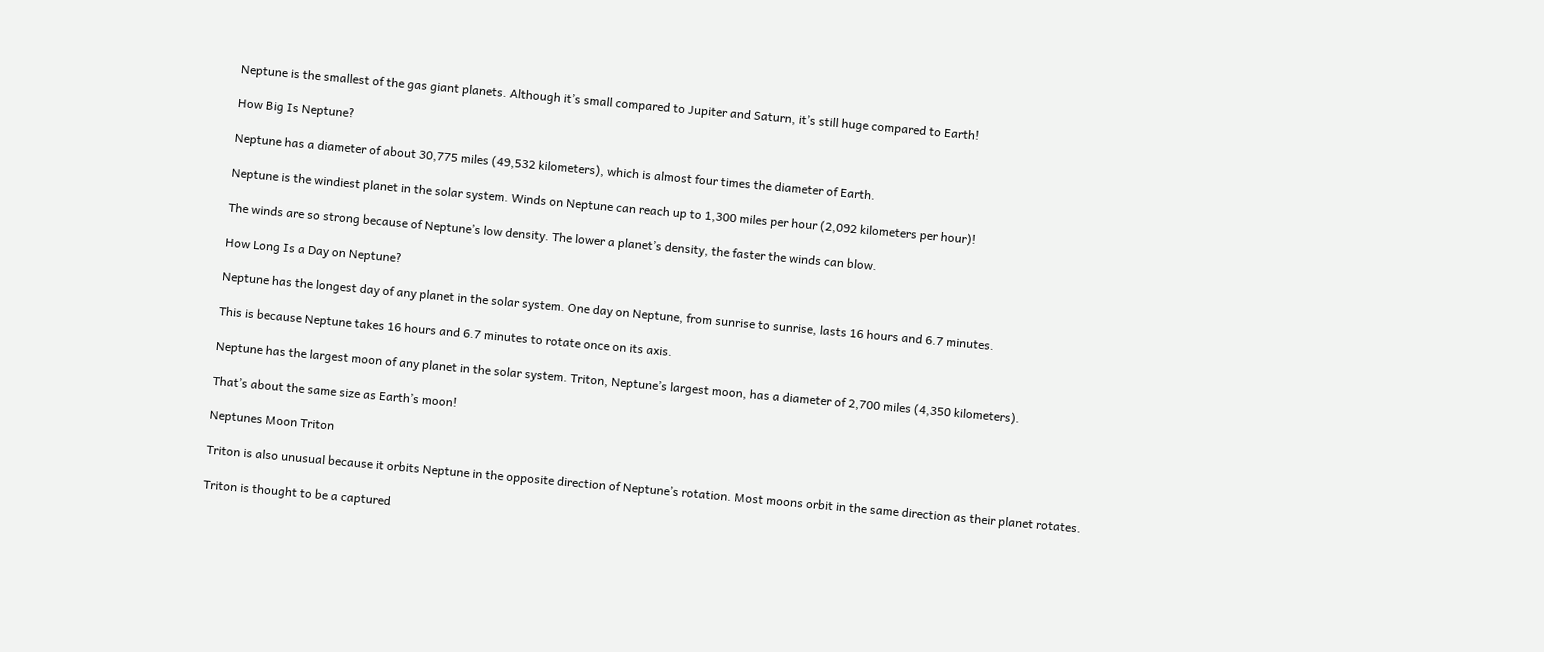Neptune is the smallest of the gas giant planets. Although it’s small compared to Jupiter and Saturn, it’s still huge compared to Earth!

How Big Is Neptune?

Neptune has a diameter of about 30,775 miles (49,532 kilometers), which is almost four times the diameter of Earth.

Neptune is the windiest planet in the solar system. Winds on Neptune can reach up to 1,300 miles per hour (2,092 kilometers per hour)!

The winds are so strong because of Neptune’s low density. The lower a planet’s density, the faster the winds can blow.

How Long Is a Day on Neptune?

Neptune has the longest day of any planet in the solar system. One day on Neptune, from sunrise to sunrise, lasts 16 hours and 6.7 minutes.

This is because Neptune takes 16 hours and 6.7 minutes to rotate once on its axis.

Neptune has the largest moon of any planet in the solar system. Triton, Neptune’s largest moon, has a diameter of 2,700 miles (4,350 kilometers).

That’s about the same size as Earth’s moon!

Neptunes Moon Triton

Triton is also unusual because it orbits Neptune in the opposite direction of Neptune’s rotation. Most moons orbit in the same direction as their planet rotates.

Triton is thought to be a captured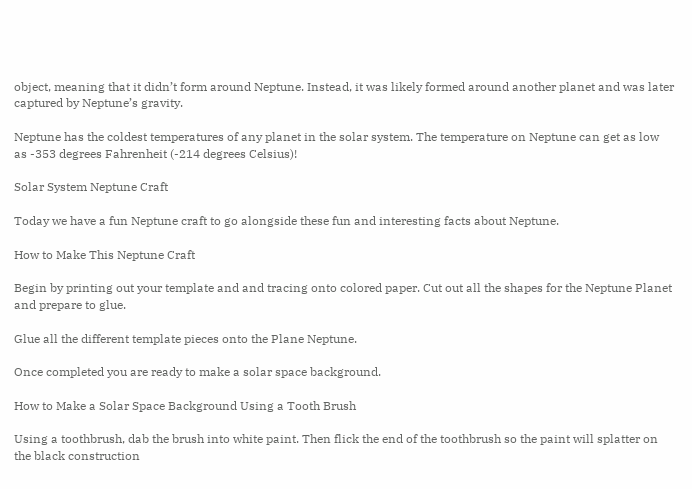object, meaning that it didn’t form around Neptune. Instead, it was likely formed around another planet and was later captured by Neptune’s gravity.

Neptune has the coldest temperatures of any planet in the solar system. The temperature on Neptune can get as low as -353 degrees Fahrenheit (-214 degrees Celsius)!

Solar System Neptune Craft

Today we have a fun Neptune craft to go alongside these fun and interesting facts about Neptune.

How to Make This Neptune Craft

Begin by printing out your template and and tracing onto colored paper. Cut out all the shapes for the Neptune Planet and prepare to glue.

Glue all the different template pieces onto the Plane Neptune.

Once completed you are ready to make a solar space background.

How to Make a Solar Space Background Using a Tooth Brush

Using a toothbrush, dab the brush into white paint. Then flick the end of the toothbrush so the paint will splatter on the black construction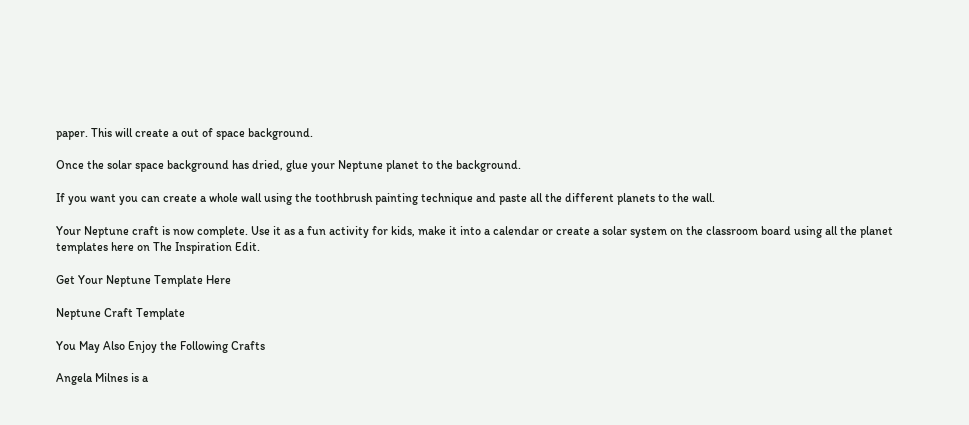paper. This will create a out of space background.

Once the solar space background has dried, glue your Neptune planet to the background.

If you want you can create a whole wall using the toothbrush painting technique and paste all the different planets to the wall.

Your Neptune craft is now complete. Use it as a fun activity for kids, make it into a calendar or create a solar system on the classroom board using all the planet templates here on The Inspiration Edit.

Get Your Neptune Template Here

Neptune Craft Template

You May Also Enjoy the Following Crafts

Angela Milnes is a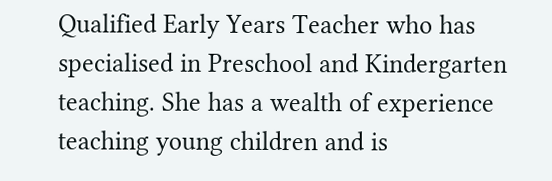Qualified Early Years Teacher who has specialised in Preschool and Kindergarten teaching. She has a wealth of experience teaching young children and is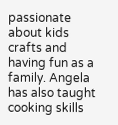passionate about kids crafts and having fun as a family. Angela has also taught cooking skills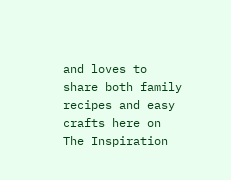and loves to share both family recipes and easy crafts here on The Inspiration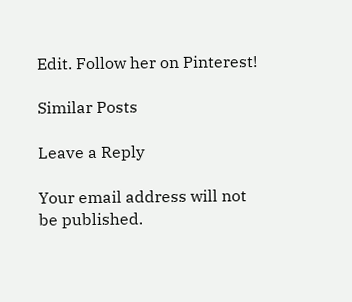Edit. Follow her on Pinterest!

Similar Posts

Leave a Reply

Your email address will not be published.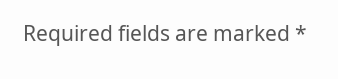Required fields are marked *